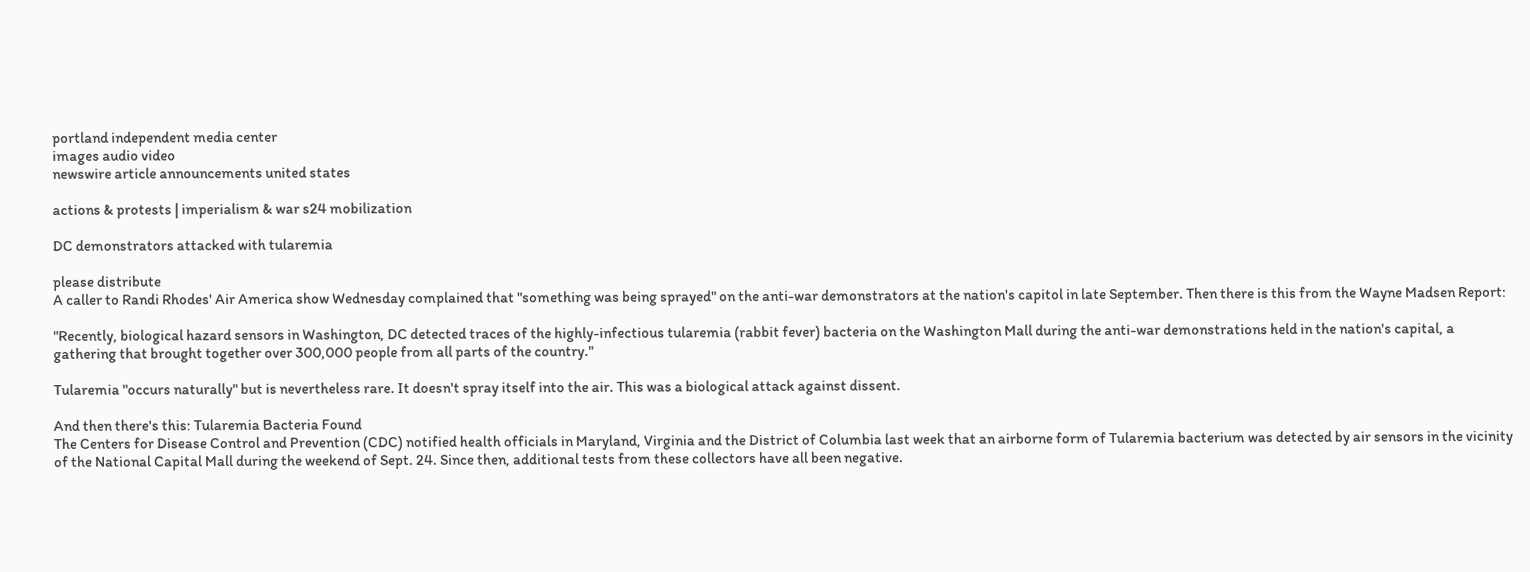portland independent media center
images audio video
newswire article announcements united states

actions & protests | imperialism & war s24 mobilization

DC demonstrators attacked with tularemia

please distribute
A caller to Randi Rhodes' Air America show Wednesday complained that "something was being sprayed" on the anti-war demonstrators at the nation's capitol in late September. Then there is this from the Wayne Madsen Report:

"Recently, biological hazard sensors in Washington, DC detected traces of the highly-infectious tularemia (rabbit fever) bacteria on the Washington Mall during the anti-war demonstrations held in the nation's capital, a gathering that brought together over 300,000 people from all parts of the country."

Tularemia "occurs naturally" but is nevertheless rare. It doesn't spray itself into the air. This was a biological attack against dissent.

And then there's this: Tularemia Bacteria Found
The Centers for Disease Control and Prevention (CDC) notified health officials in Maryland, Virginia and the District of Columbia last week that an airborne form of Tularemia bacterium was detected by air sensors in the vicinity of the National Capital Mall during the weekend of Sept. 24. Since then, additional tests from these collectors have all been negative.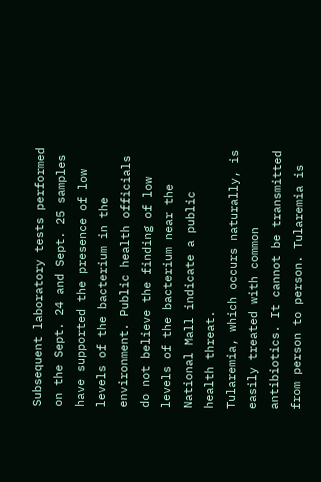Subsequent laboratory tests performed on the Sept. 24 and Sept. 25 samples have supported the presence of low levels of the bacterium in the environment. Public health officials do not believe the finding of low levels of the bacterium near the National Mall indicate a public health threat.
Tularemia, which occurs naturally, is easily treated with common antibiotics. It cannot be transmitted from person to person. Tularemia is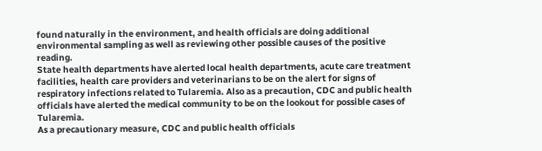found naturally in the environment, and health officials are doing additional environmental sampling as well as reviewing other possible causes of the positive reading.
State health departments have alerted local health departments, acute care treatment facilities, health care providers and veterinarians to be on the alert for signs of respiratory infections related to Tularemia. Also as a precaution, CDC and public health officials have alerted the medical community to be on the lookout for possible cases of Tularemia.
As a precautionary measure, CDC and public health officials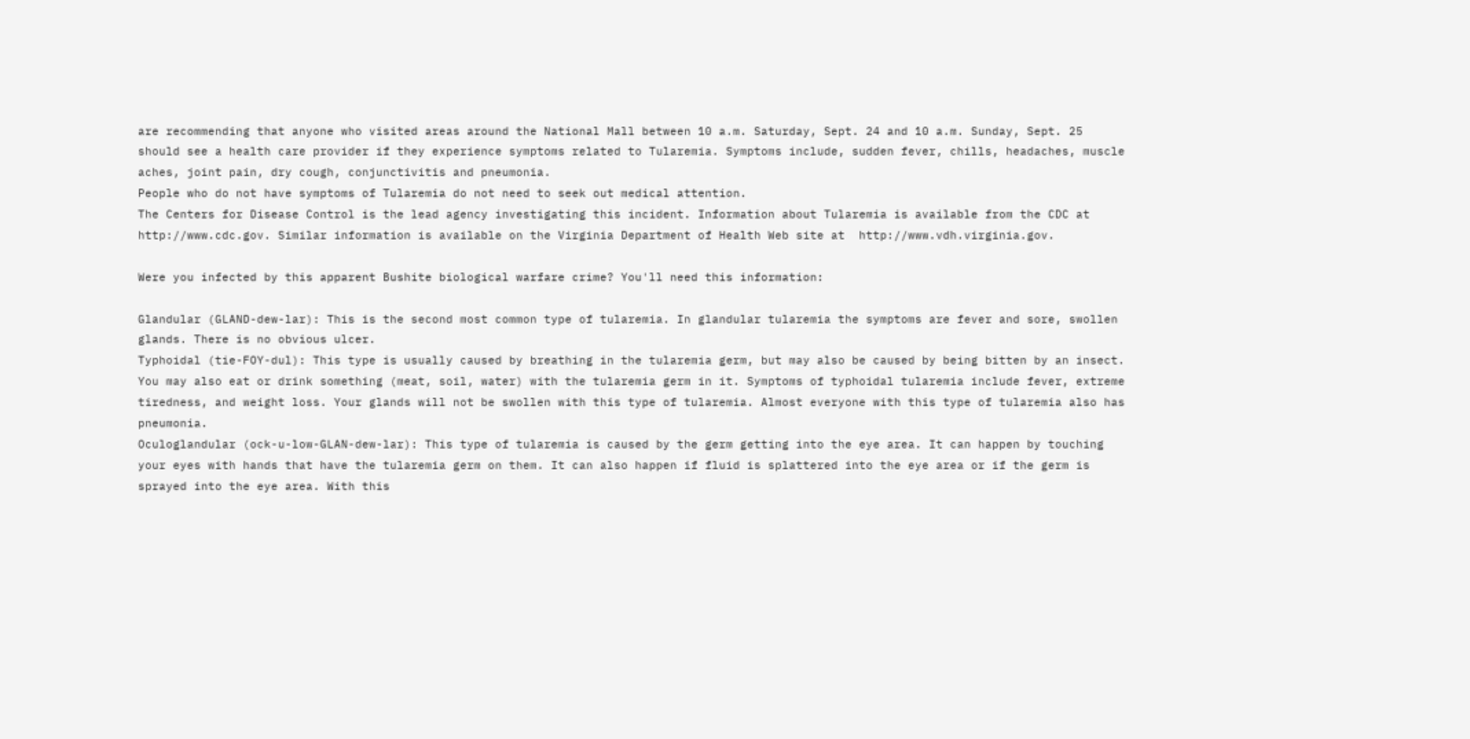are recommending that anyone who visited areas around the National Mall between 10 a.m. Saturday, Sept. 24 and 10 a.m. Sunday, Sept. 25 should see a health care provider if they experience symptoms related to Tularemia. Symptoms include, sudden fever, chills, headaches, muscle aches, joint pain, dry cough, conjunctivitis and pneumonia.
People who do not have symptoms of Tularemia do not need to seek out medical attention.
The Centers for Disease Control is the lead agency investigating this incident. Information about Tularemia is available from the CDC at  http://www.cdc.gov. Similar information is available on the Virginia Department of Health Web site at  http://www.vdh.virginia.gov.

Were you infected by this apparent Bushite biological warfare crime? You'll need this information:

Glandular (GLAND-dew-lar): This is the second most common type of tularemia. In glandular tularemia the symptoms are fever and sore, swollen glands. There is no obvious ulcer.
Typhoidal (tie-FOY-dul): This type is usually caused by breathing in the tularemia germ, but may also be caused by being bitten by an insect. You may also eat or drink something (meat, soil, water) with the tularemia germ in it. Symptoms of typhoidal tularemia include fever, extreme tiredness, and weight loss. Your glands will not be swollen with this type of tularemia. Almost everyone with this type of tularemia also has pneumonia.
Oculoglandular (ock-u-low-GLAN-dew-lar): This type of tularemia is caused by the germ getting into the eye area. It can happen by touching your eyes with hands that have the tularemia germ on them. It can also happen if fluid is splattered into the eye area or if the germ is sprayed into the eye area. With this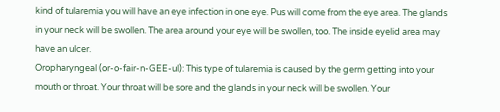kind of tularemia you will have an eye infection in one eye. Pus will come from the eye area. The glands in your neck will be swollen. The area around your eye will be swollen, too. The inside eyelid area may have an ulcer.
Oropharyngeal (or-o-fair-n-GEE-ul): This type of tularemia is caused by the germ getting into your mouth or throat. Your throat will be sore and the glands in your neck will be swollen. Your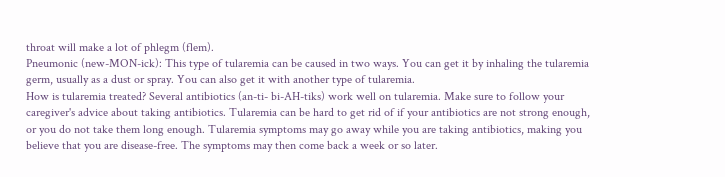throat will make a lot of phlegm (flem).
Pneumonic (new-MON-ick): This type of tularemia can be caused in two ways. You can get it by inhaling the tularemia germ, usually as a dust or spray. You can also get it with another type of tularemia.
How is tularemia treated? Several antibiotics (an-ti- bi-AH-tiks) work well on tularemia. Make sure to follow your caregiver's advice about taking antibiotics. Tularemia can be hard to get rid of if your antibiotics are not strong enough, or you do not take them long enough. Tularemia symptoms may go away while you are taking antibiotics, making you believe that you are disease-free. The symptoms may then come back a week or so later.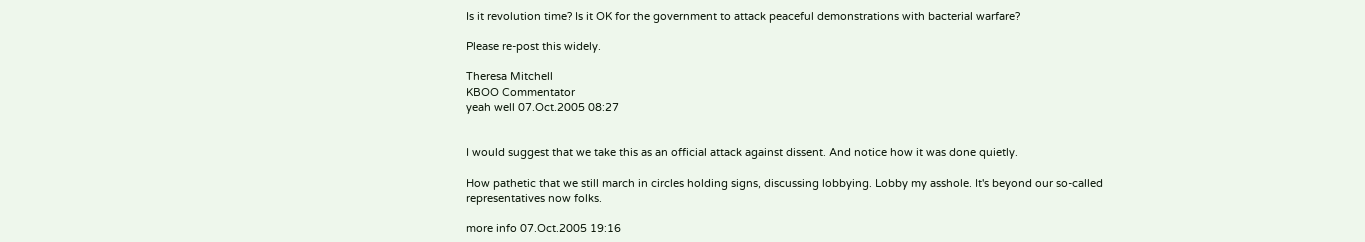Is it revolution time? Is it OK for the government to attack peaceful demonstrations with bacterial warfare?

Please re-post this widely.

Theresa Mitchell
KBOO Commentator
yeah well 07.Oct.2005 08:27


I would suggest that we take this as an official attack against dissent. And notice how it was done quietly.

How pathetic that we still march in circles holding signs, discussing lobbying. Lobby my asshole. It's beyond our so-called representatives now folks.

more info 07.Oct.2005 19:16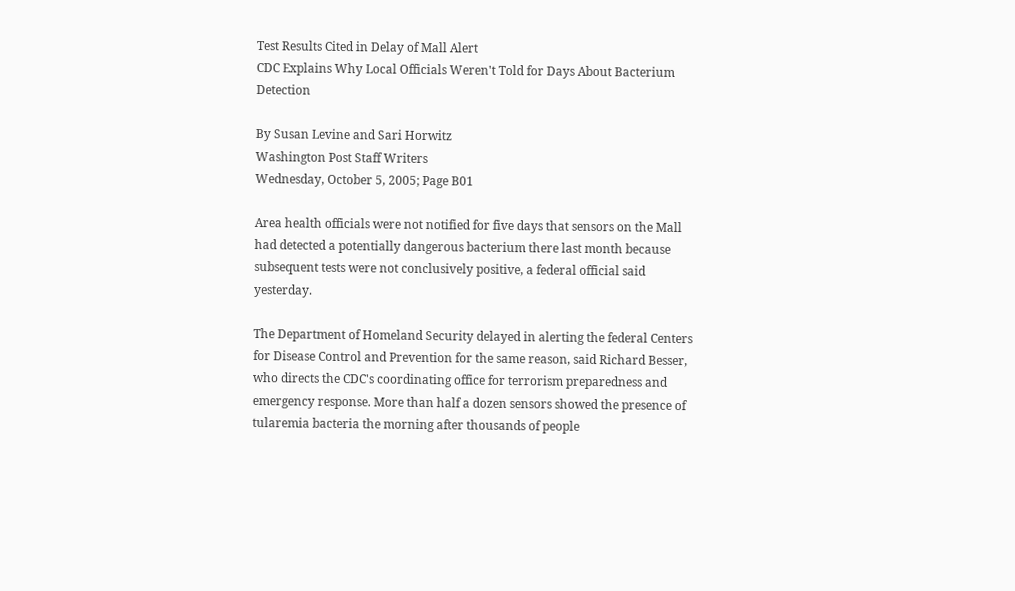Test Results Cited in Delay of Mall Alert
CDC Explains Why Local Officials Weren't Told for Days About Bacterium Detection

By Susan Levine and Sari Horwitz
Washington Post Staff Writers
Wednesday, October 5, 2005; Page B01

Area health officials were not notified for five days that sensors on the Mall had detected a potentially dangerous bacterium there last month because subsequent tests were not conclusively positive, a federal official said yesterday.

The Department of Homeland Security delayed in alerting the federal Centers for Disease Control and Prevention for the same reason, said Richard Besser, who directs the CDC's coordinating office for terrorism preparedness and emergency response. More than half a dozen sensors showed the presence of tularemia bacteria the morning after thousands of people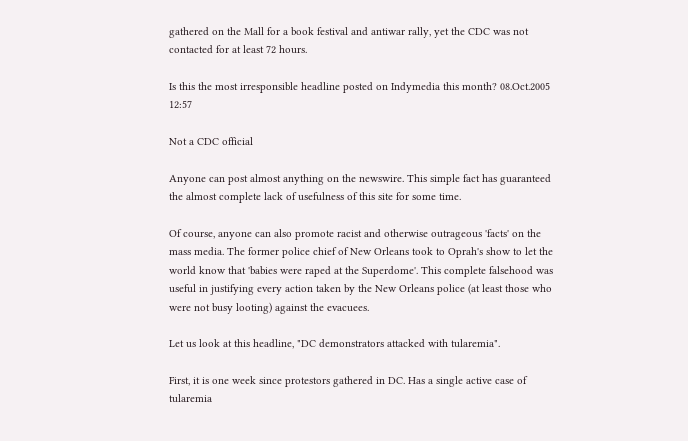gathered on the Mall for a book festival and antiwar rally, yet the CDC was not contacted for at least 72 hours.

Is this the most irresponsible headline posted on Indymedia this month? 08.Oct.2005 12:57

Not a CDC official

Anyone can post almost anything on the newswire. This simple fact has guaranteed the almost complete lack of usefulness of this site for some time.

Of course, anyone can also promote racist and otherwise outrageous 'facts' on the mass media. The former police chief of New Orleans took to Oprah's show to let the world know that 'babies were raped at the Superdome'. This complete falsehood was useful in justifying every action taken by the New Orleans police (at least those who were not busy looting) against the evacuees.

Let us look at this headline, "DC demonstrators attacked with tularemia".

First, it is one week since protestors gathered in DC. Has a single active case of tularemia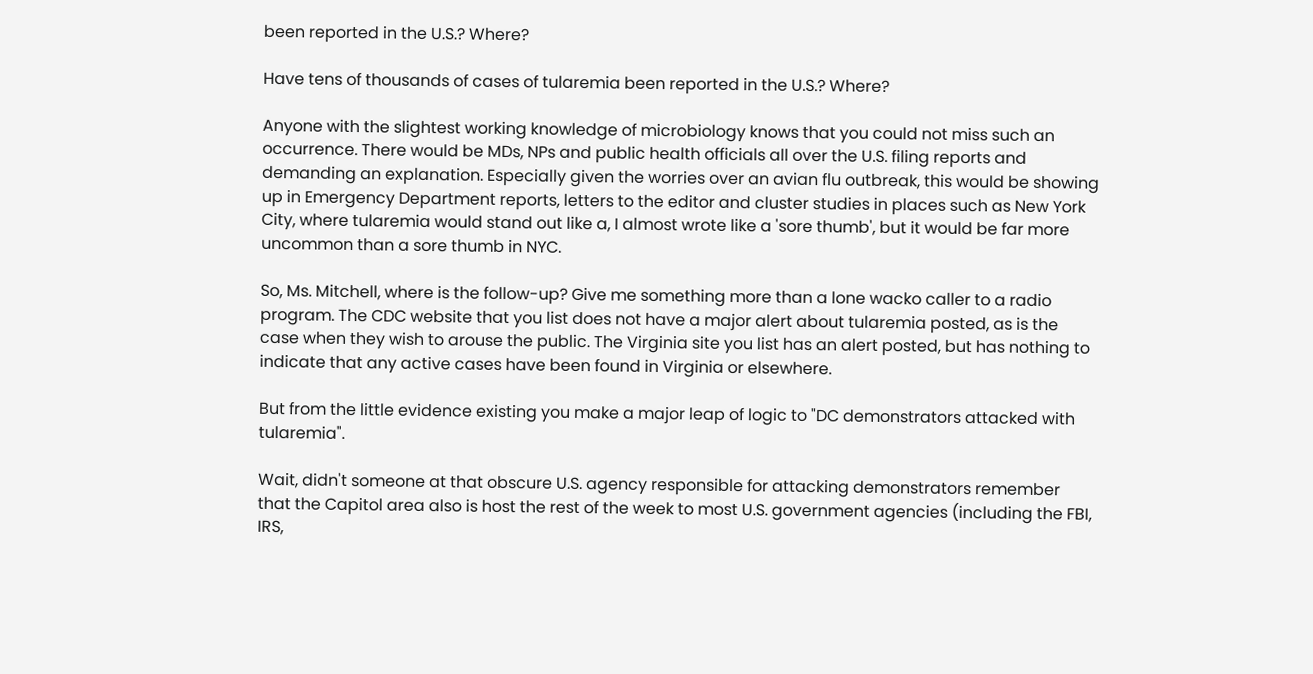been reported in the U.S.? Where?

Have tens of thousands of cases of tularemia been reported in the U.S.? Where?

Anyone with the slightest working knowledge of microbiology knows that you could not miss such an occurrence. There would be MDs, NPs and public health officials all over the U.S. filing reports and demanding an explanation. Especially given the worries over an avian flu outbreak, this would be showing up in Emergency Department reports, letters to the editor and cluster studies in places such as New York City, where tularemia would stand out like a, I almost wrote like a 'sore thumb', but it would be far more uncommon than a sore thumb in NYC.

So, Ms. Mitchell, where is the follow-up? Give me something more than a lone wacko caller to a radio program. The CDC website that you list does not have a major alert about tularemia posted, as is the case when they wish to arouse the public. The Virginia site you list has an alert posted, but has nothing to indicate that any active cases have been found in Virginia or elsewhere.

But from the little evidence existing you make a major leap of logic to "DC demonstrators attacked with tularemia".

Wait, didn't someone at that obscure U.S. agency responsible for attacking demonstrators remember that the Capitol area also is host the rest of the week to most U.S. government agencies (including the FBI, IRS,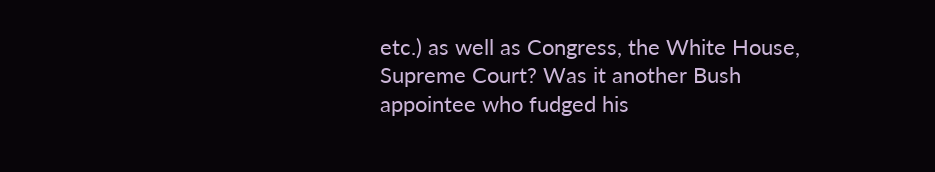etc.) as well as Congress, the White House, Supreme Court? Was it another Bush appointee who fudged his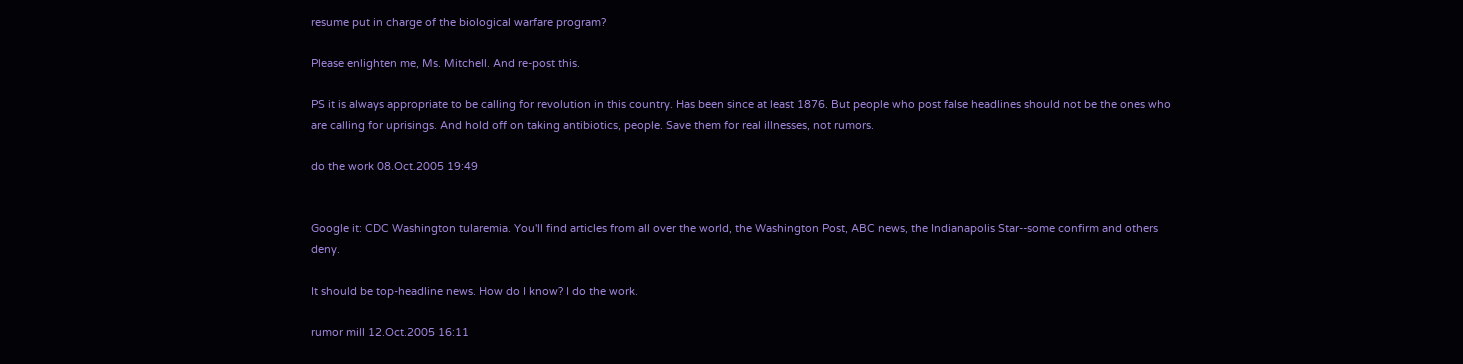resume put in charge of the biological warfare program?

Please enlighten me, Ms. Mitchell. And re-post this.

PS it is always appropriate to be calling for revolution in this country. Has been since at least 1876. But people who post false headlines should not be the ones who are calling for uprisings. And hold off on taking antibiotics, people. Save them for real illnesses, not rumors.

do the work 08.Oct.2005 19:49


Google it: CDC Washington tularemia. You'll find articles from all over the world, the Washington Post, ABC news, the Indianapolis Star--some confirm and others deny.

It should be top-headline news. How do I know? I do the work.

rumor mill 12.Oct.2005 16:11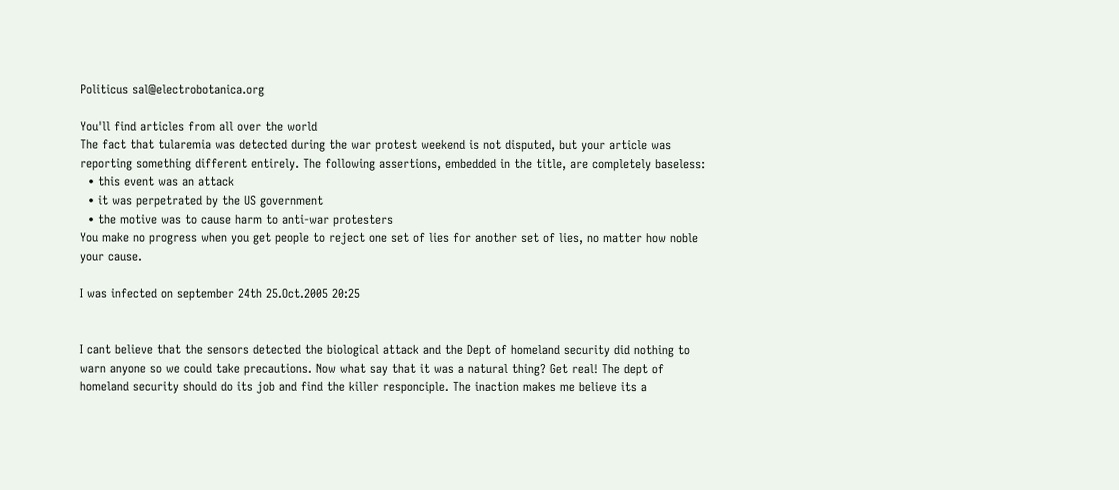Politicus sal@electrobotanica.org

You'll find articles from all over the world
The fact that tularemia was detected during the war protest weekend is not disputed, but your article was reporting something different entirely. The following assertions, embedded in the title, are completely baseless:
  • this event was an attack
  • it was perpetrated by the US government
  • the motive was to cause harm to anti-war protesters
You make no progress when you get people to reject one set of lies for another set of lies, no matter how noble your cause.

I was infected on september 24th 25.Oct.2005 20:25


I cant believe that the sensors detected the biological attack and the Dept of homeland security did nothing to warn anyone so we could take precautions. Now what say that it was a natural thing? Get real! The dept of homeland security should do its job and find the killer responciple. The inaction makes me believe its a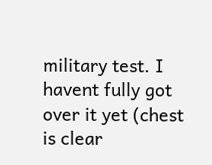military test. I havent fully got over it yet (chest is clear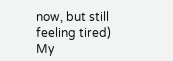now, but still feeling tired) My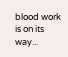blood work is on its way...